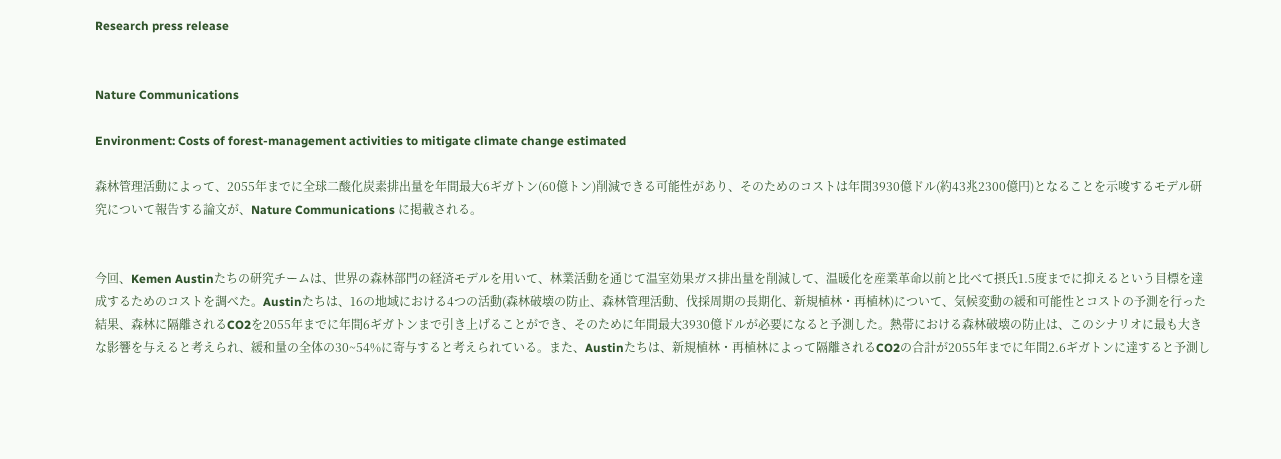Research press release


Nature Communications

Environment: Costs of forest-management activities to mitigate climate change estimated

森林管理活動によって、2055年までに全球二酸化炭素排出量を年間最大6ギガトン(60億トン)削減できる可能性があり、そのためのコストは年間3930億ドル(約43兆2300億円)となることを示唆するモデル研究について報告する論文が、Nature Communications に掲載される。


今回、Kemen Austinたちの研究チームは、世界の森林部門の経済モデルを用いて、林業活動を通じて温室効果ガス排出量を削減して、温暖化を産業革命以前と比べて摂氏1.5度までに抑えるという目標を達成するためのコストを調べた。Austinたちは、16の地域における4つの活動(森林破壊の防止、森林管理活動、伐採周期の長期化、新規植林・再植林)について、気候変動の緩和可能性とコストの予測を行った結果、森林に隔離されるCO2を2055年までに年間6ギガトンまで引き上げることができ、そのために年間最大3930億ドルが必要になると予測した。熱帯における森林破壊の防止は、このシナリオに最も大きな影響を与えると考えられ、緩和量の全体の30~54%に寄与すると考えられている。また、Austinたちは、新規植林・再植林によって隔離されるCO2の合計が2055年までに年間2.6ギガトンに達すると予測し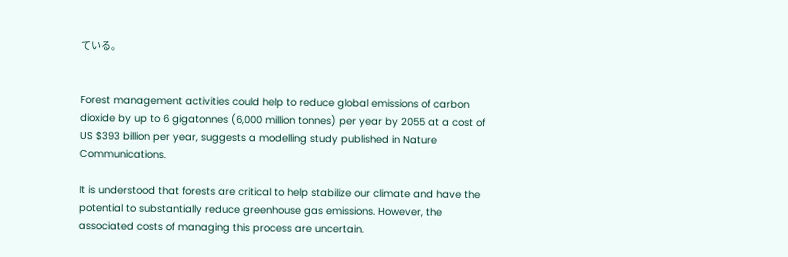ている。


Forest management activities could help to reduce global emissions of carbon dioxide by up to 6 gigatonnes (6,000 million tonnes) per year by 2055 at a cost of US $393 billion per year, suggests a modelling study published in Nature Communications.

It is understood that forests are critical to help stabilize our climate and have the potential to substantially reduce greenhouse gas emissions. However, the associated costs of managing this process are uncertain.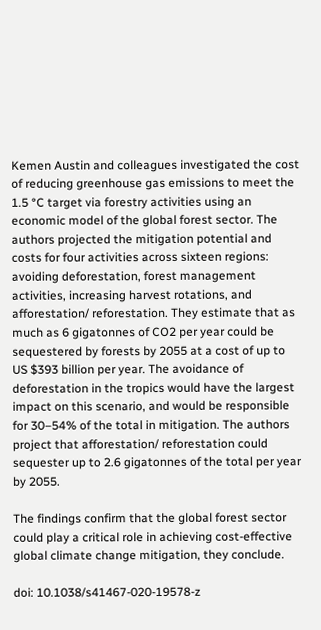Kemen Austin and colleagues investigated the cost of reducing greenhouse gas emissions to meet the 1.5 °C target via forestry activities using an economic model of the global forest sector. The authors projected the mitigation potential and costs for four activities across sixteen regions: avoiding deforestation, forest management activities, increasing harvest rotations, and afforestation/ reforestation. They estimate that as much as 6 gigatonnes of CO2 per year could be sequestered by forests by 2055 at a cost of up to US $393 billion per year. The avoidance of deforestation in the tropics would have the largest impact on this scenario, and would be responsible for 30–54% of the total in mitigation. The authors project that afforestation/ reforestation could sequester up to 2.6 gigatonnes of the total per year by 2055.

The findings confirm that the global forest sector could play a critical role in achieving cost-effective global climate change mitigation, they conclude.

doi: 10.1038/s41467-020-19578-z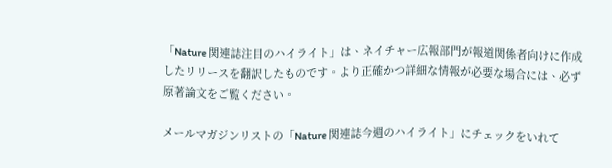「Nature 関連誌注目のハイライト」は、ネイチャー広報部門が報道関係者向けに作成したリリースを翻訳したものです。より正確かつ詳細な情報が必要な場合には、必ず原著論文をご覧ください。

メールマガジンリストの「Nature 関連誌今週のハイライト」にチェックをいれて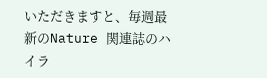いただきますと、毎週最新のNature 関連誌のハイラ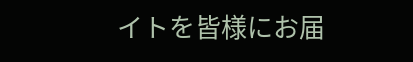イトを皆様にお届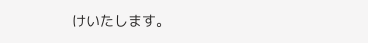けいたします。